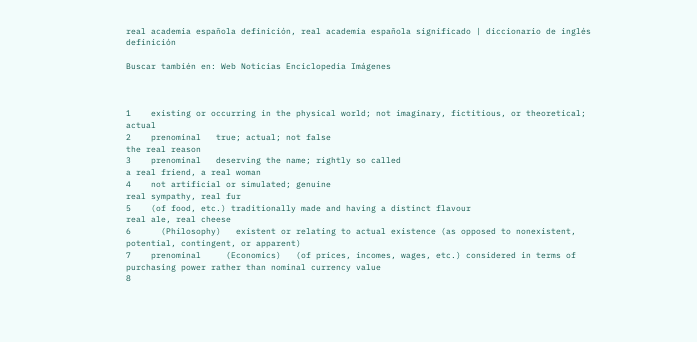real academia española definición, real academia española significado | diccionario de inglés definición

Buscar también en: Web Noticias Enciclopedia Imágenes



1    existing or occurring in the physical world; not imaginary, fictitious, or theoretical; actual
2    prenominal   true; actual; not false
the real reason
3    prenominal   deserving the name; rightly so called
a real friend, a real woman
4    not artificial or simulated; genuine
real sympathy, real fur
5    (of food, etc.) traditionally made and having a distinct flavour
real ale, real cheese
6      (Philosophy)   existent or relating to actual existence (as opposed to nonexistent, potential, contingent, or apparent)
7    prenominal     (Economics)   (of prices, incomes, wages, etc.) considered in terms of purchasing power rather than nominal currency value
8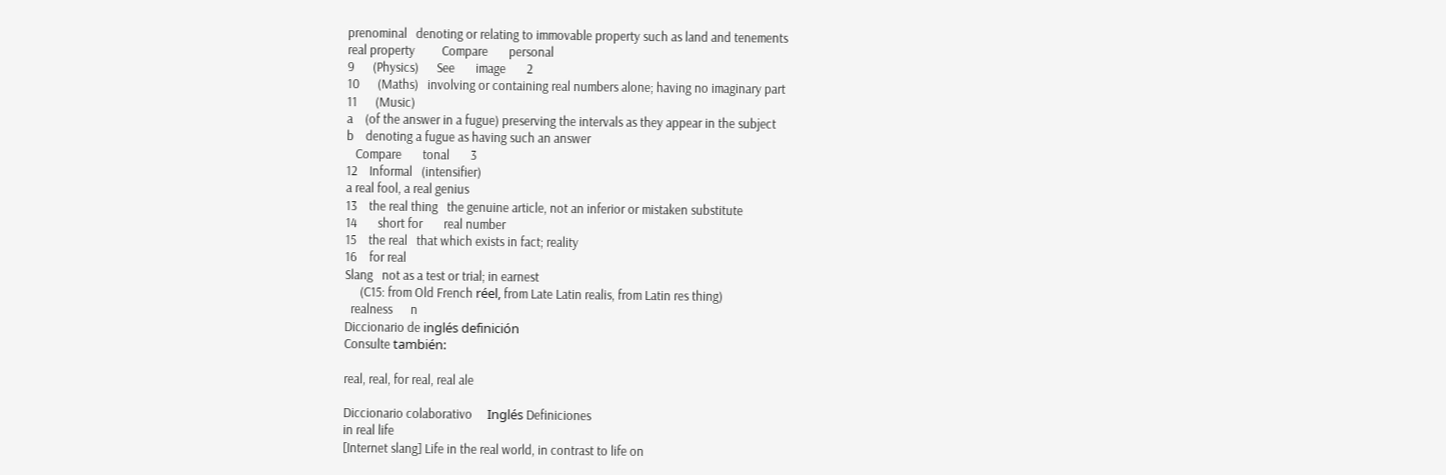prenominal   denoting or relating to immovable property such as land and tenements
real property         Compare       personal
9      (Physics)      See       image       2
10      (Maths)   involving or containing real numbers alone; having no imaginary part
11      (Music)
a    (of the answer in a fugue) preserving the intervals as they appear in the subject
b    denoting a fugue as having such an answer
   Compare       tonal       3
12    Informal   (intensifier)
a real fool, a real genius
13    the real thing   the genuine article, not an inferior or mistaken substitute
14       short for       real number
15    the real   that which exists in fact; reality
16    for real
Slang   not as a test or trial; in earnest
     (C15: from Old French réel, from Late Latin realis, from Latin res thing)
  realness      n
Diccionario de inglés definición
Consulte también:

real, real, for real, real ale

Diccionario colaborativo     Inglés Definiciones
in real life
[Internet slang] Life in the real world, in contrast to life on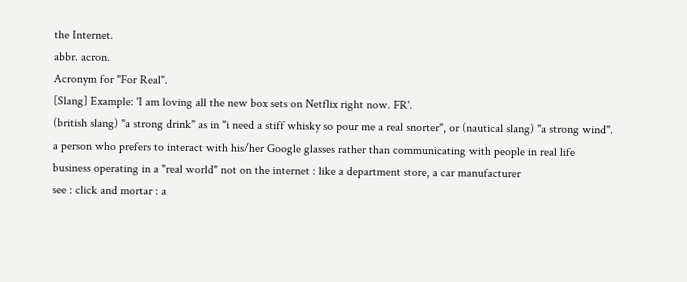the Internet.
abbr. acron.
Acronym for "For Real".
[Slang] Example: 'I am loving all the new box sets on Netflix right now. FR'.
(british slang) "a strong drink" as in "i need a stiff whisky so pour me a real snorter", or (nautical slang) "a strong wind".
a person who prefers to interact with his/her Google glasses rather than communicating with people in real life
business operating in a "real world" not on the internet : like a department store, a car manufacturer
see : click and mortar : a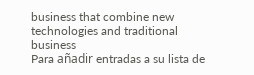business that combine new technologies and traditional business
Para añadir entradas a su lista de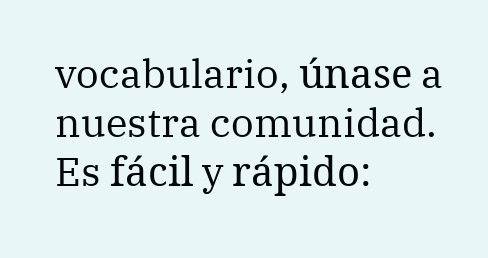vocabulario, únase a nuestra comunidad. Es fácil y rápido: